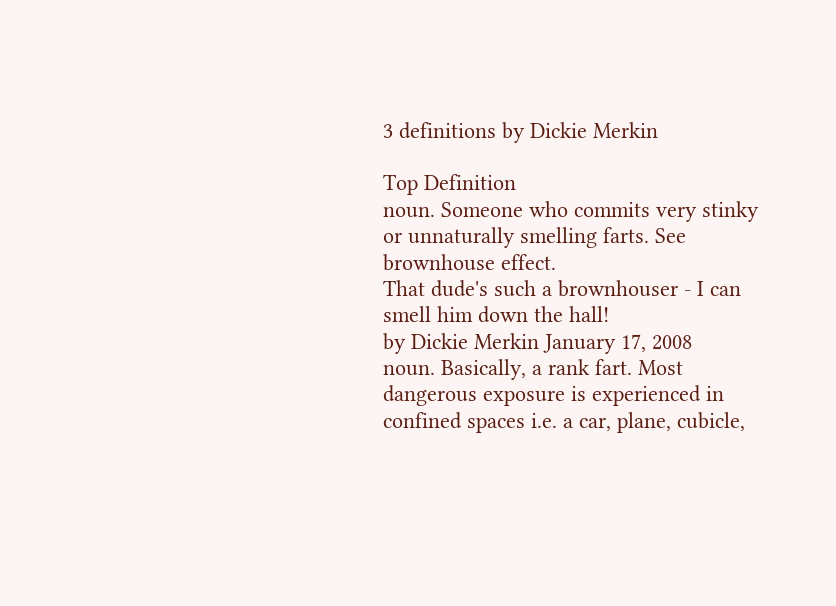3 definitions by Dickie Merkin

Top Definition
noun. Someone who commits very stinky or unnaturally smelling farts. See brownhouse effect.
That dude's such a brownhouser - I can smell him down the hall!
by Dickie Merkin January 17, 2008
noun. Basically, a rank fart. Most dangerous exposure is experienced in confined spaces i.e. a car, plane, cubicle,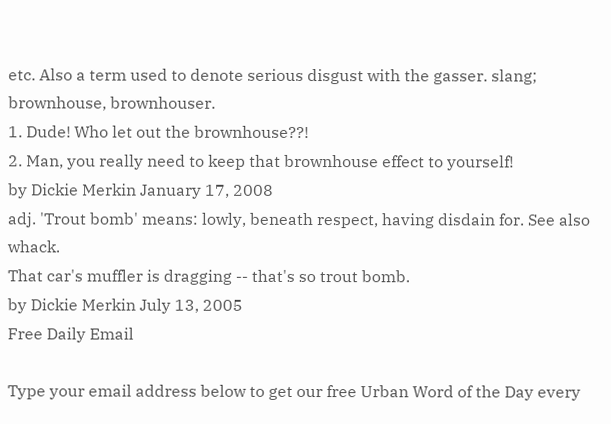etc. Also a term used to denote serious disgust with the gasser. slang; brownhouse, brownhouser.
1. Dude! Who let out the brownhouse??!
2. Man, you really need to keep that brownhouse effect to yourself!
by Dickie Merkin January 17, 2008
adj. 'Trout bomb' means: lowly, beneath respect, having disdain for. See also whack.
That car's muffler is dragging -- that's so trout bomb.
by Dickie Merkin July 13, 2005
Free Daily Email

Type your email address below to get our free Urban Word of the Day every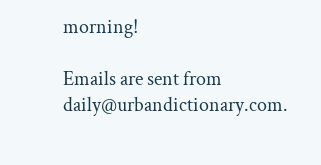morning!

Emails are sent from daily@urbandictionary.com.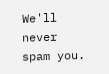We'll never spam you.